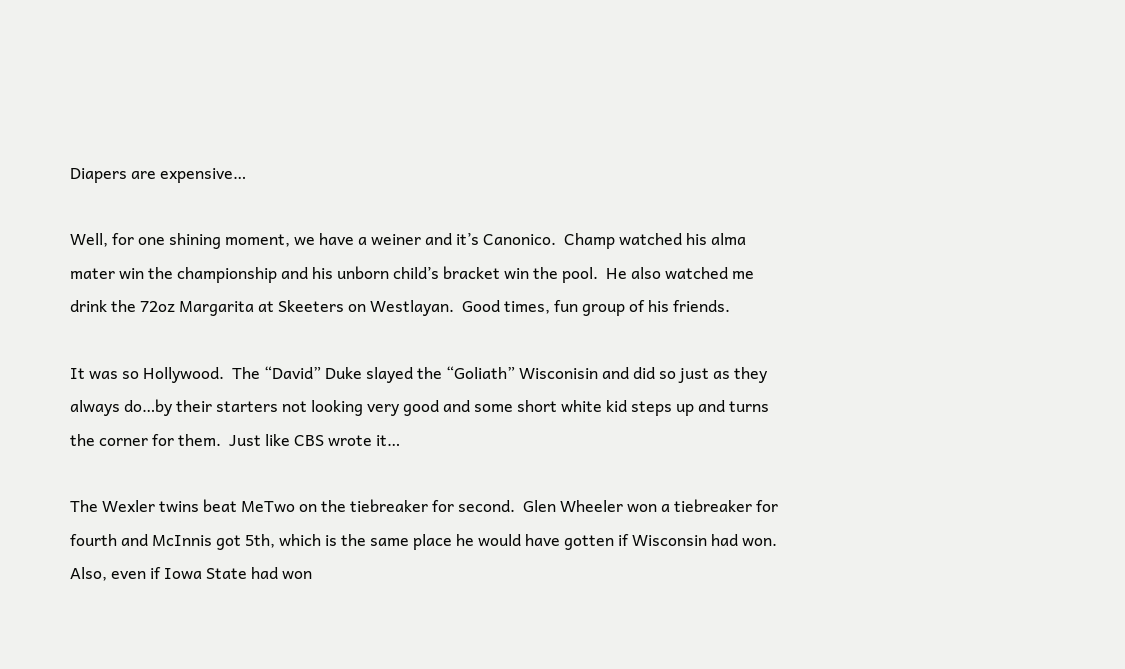Diapers are expensive…

Well, for one shining moment, we have a weiner and it’s Canonico.  Champ watched his alma mater win the championship and his unborn child’s bracket win the pool.  He also watched me drink the 72oz Margarita at Skeeters on Westlayan.  Good times, fun group of his friends.

It was so Hollywood.  The “David” Duke slayed the “Goliath” Wisconisin and did so just as they always do…by their starters not looking very good and some short white kid steps up and turns the corner for them.  Just like CBS wrote it…

The Wexler twins beat MeTwo on the tiebreaker for second.  Glen Wheeler won a tiebreaker for fourth and McInnis got 5th, which is the same place he would have gotten if Wisconsin had won.  Also, even if Iowa State had won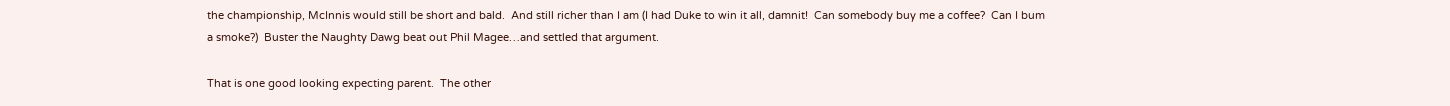the championship, McInnis would still be short and bald.  And still richer than I am (I had Duke to win it all, damnit!  Can somebody buy me a coffee?  Can I bum a smoke?)  Buster the Naughty Dawg beat out Phil Magee…and settled that argument.

That is one good looking expecting parent.  The other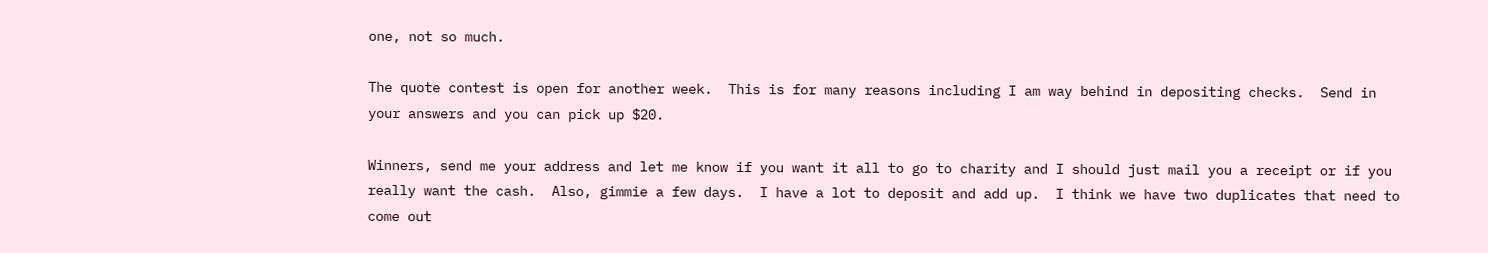one, not so much.

The quote contest is open for another week.  This is for many reasons including I am way behind in depositing checks.  Send in your answers and you can pick up $20.

Winners, send me your address and let me know if you want it all to go to charity and I should just mail you a receipt or if you really want the cash.  Also, gimmie a few days.  I have a lot to deposit and add up.  I think we have two duplicates that need to come out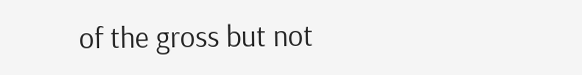of the gross but not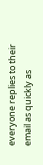everyone replies to their email as quickly as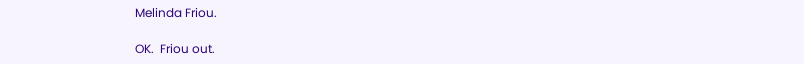Melinda Friou.

OK.  Friou out.